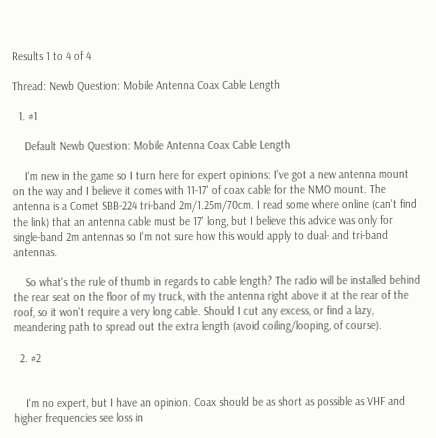Results 1 to 4 of 4

Thread: Newb Question: Mobile Antenna Coax Cable Length

  1. #1

    Default Newb Question: Mobile Antenna Coax Cable Length

    I'm new in the game so I turn here for expert opinions: I've got a new antenna mount on the way and I believe it comes with 11-17' of coax cable for the NMO mount. The antenna is a Comet SBB-224 tri-band 2m/1.25m/70cm. I read some where online (can't find the link) that an antenna cable must be 17' long, but I believe this advice was only for single-band 2m antennas so I'm not sure how this would apply to dual- and tri-band antennas.

    So what's the rule of thumb in regards to cable length? The radio will be installed behind the rear seat on the floor of my truck, with the antenna right above it at the rear of the roof, so it won't require a very long cable. Should I cut any excess, or find a lazy, meandering path to spread out the extra length (avoid coiling/looping, of course).

  2. #2


    I'm no expert, but I have an opinion. Coax should be as short as possible as VHF and higher frequencies see loss in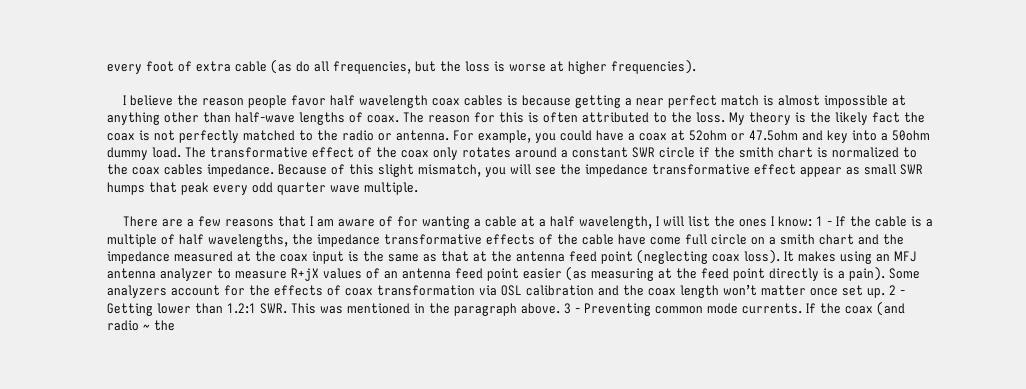every foot of extra cable (as do all frequencies, but the loss is worse at higher frequencies).

    I believe the reason people favor half wavelength coax cables is because getting a near perfect match is almost impossible at anything other than half-wave lengths of coax. The reason for this is often attributed to the loss. My theory is the likely fact the coax is not perfectly matched to the radio or antenna. For example, you could have a coax at 52ohm or 47.5ohm and key into a 50ohm dummy load. The transformative effect of the coax only rotates around a constant SWR circle if the smith chart is normalized to the coax cables impedance. Because of this slight mismatch, you will see the impedance transformative effect appear as small SWR humps that peak every odd quarter wave multiple.

    There are a few reasons that I am aware of for wanting a cable at a half wavelength, I will list the ones I know: 1 - If the cable is a multiple of half wavelengths, the impedance transformative effects of the cable have come full circle on a smith chart and the impedance measured at the coax input is the same as that at the antenna feed point (neglecting coax loss). It makes using an MFJ antenna analyzer to measure R+jX values of an antenna feed point easier (as measuring at the feed point directly is a pain). Some analyzers account for the effects of coax transformation via OSL calibration and the coax length won’t matter once set up. 2 - Getting lower than 1.2:1 SWR. This was mentioned in the paragraph above. 3 - Preventing common mode currents. If the coax (and radio ~ the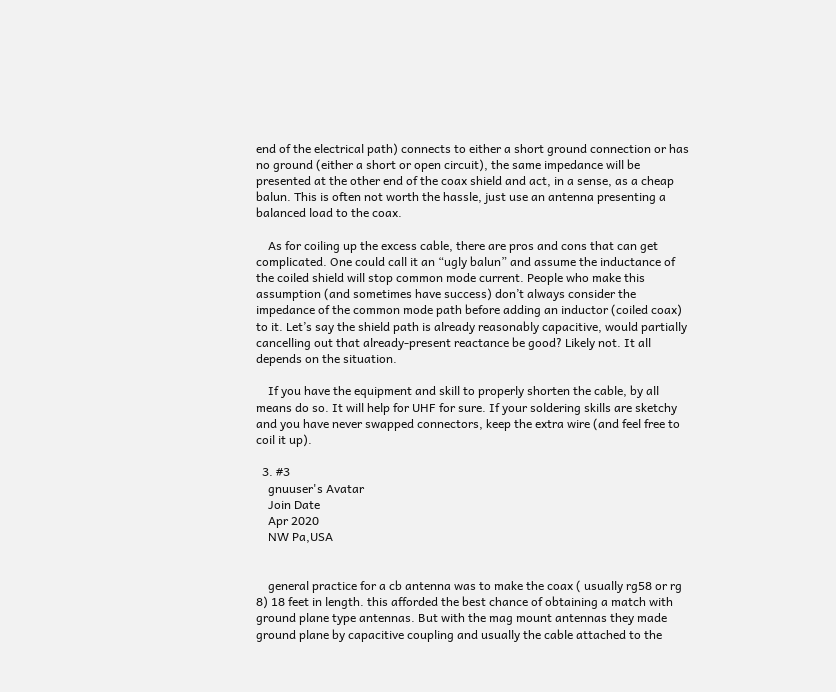end of the electrical path) connects to either a short ground connection or has no ground (either a short or open circuit), the same impedance will be presented at the other end of the coax shield and act, in a sense, as a cheap balun. This is often not worth the hassle, just use an antenna presenting a balanced load to the coax.

    As for coiling up the excess cable, there are pros and cons that can get complicated. One could call it an “ugly balun” and assume the inductance of the coiled shield will stop common mode current. People who make this assumption (and sometimes have success) don’t always consider the impedance of the common mode path before adding an inductor (coiled coax) to it. Let’s say the shield path is already reasonably capacitive, would partially cancelling out that already-present reactance be good? Likely not. It all depends on the situation.

    If you have the equipment and skill to properly shorten the cable, by all means do so. It will help for UHF for sure. If your soldering skills are sketchy and you have never swapped connectors, keep the extra wire (and feel free to coil it up).

  3. #3
    gnuuser's Avatar
    Join Date
    Apr 2020
    NW Pa,USA


    general practice for a cb antenna was to make the coax ( usually rg58 or rg 8) 18 feet in length. this afforded the best chance of obtaining a match with ground plane type antennas. But with the mag mount antennas they made ground plane by capacitive coupling and usually the cable attached to the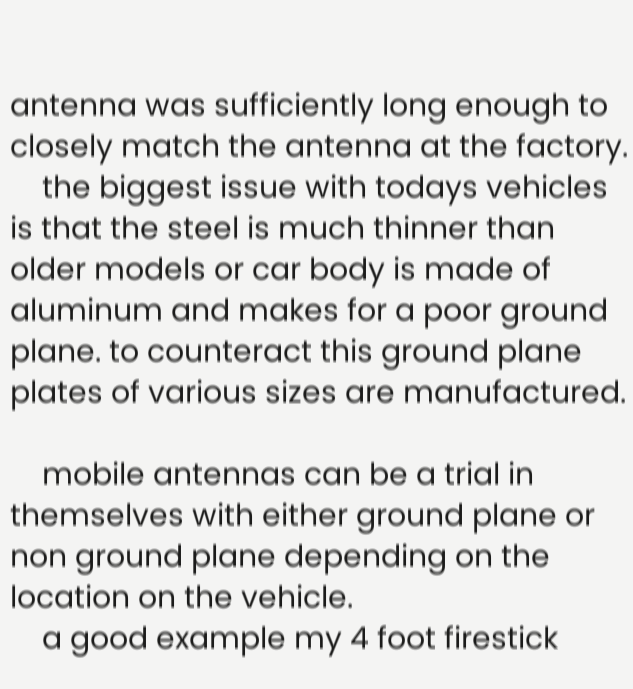antenna was sufficiently long enough to closely match the antenna at the factory.
    the biggest issue with todays vehicles is that the steel is much thinner than older models or car body is made of aluminum and makes for a poor ground plane. to counteract this ground plane plates of various sizes are manufactured.

    mobile antennas can be a trial in themselves with either ground plane or non ground plane depending on the location on the vehicle.
    a good example my 4 foot firestick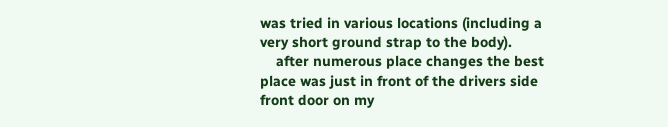was tried in various locations (including a very short ground strap to the body).
    after numerous place changes the best place was just in front of the drivers side front door on my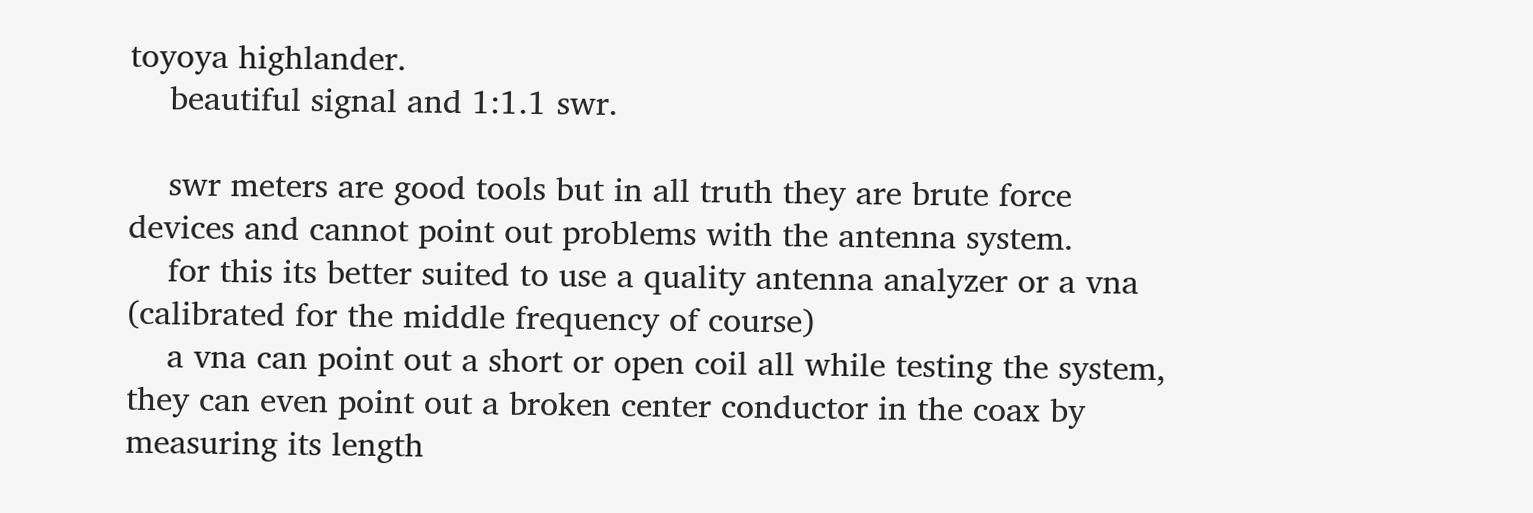toyoya highlander.
    beautiful signal and 1:1.1 swr.

    swr meters are good tools but in all truth they are brute force devices and cannot point out problems with the antenna system.
    for this its better suited to use a quality antenna analyzer or a vna (calibrated for the middle frequency of course)
    a vna can point out a short or open coil all while testing the system, they can even point out a broken center conductor in the coax by measuring its length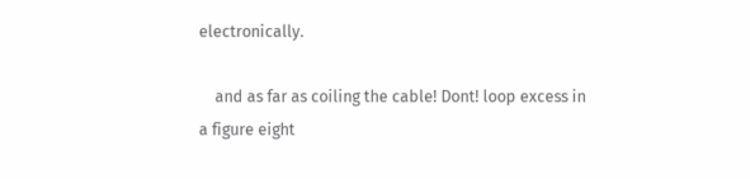electronically.

    and as far as coiling the cable! Dont! loop excess in a figure eight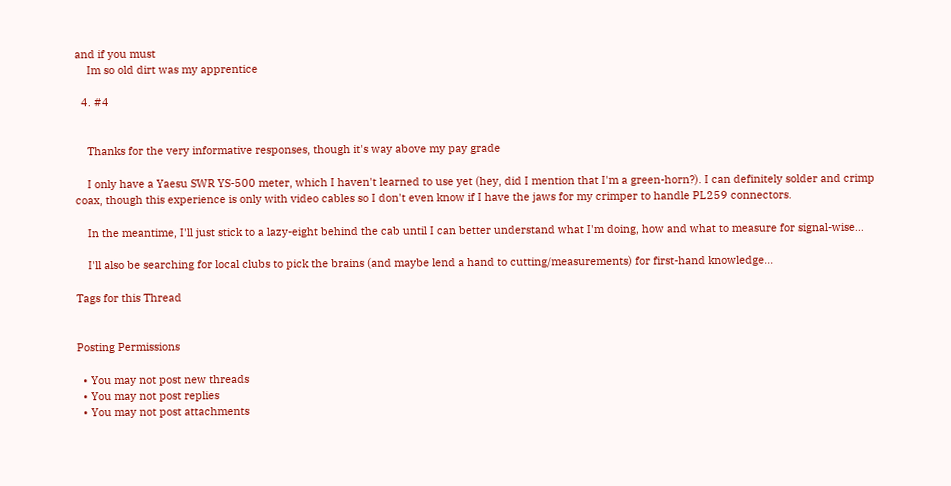and if you must
    Im so old dirt was my apprentice

  4. #4


    Thanks for the very informative responses, though it's way above my pay grade

    I only have a Yaesu SWR YS-500 meter, which I haven't learned to use yet (hey, did I mention that I'm a green-horn?). I can definitely solder and crimp coax, though this experience is only with video cables so I don't even know if I have the jaws for my crimper to handle PL259 connectors.

    In the meantime, I'll just stick to a lazy-eight behind the cab until I can better understand what I'm doing, how and what to measure for signal-wise...

    I'll also be searching for local clubs to pick the brains (and maybe lend a hand to cutting/measurements) for first-hand knowledge...

Tags for this Thread


Posting Permissions

  • You may not post new threads
  • You may not post replies
  • You may not post attachments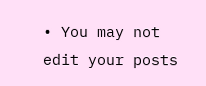• You may not edit your posts